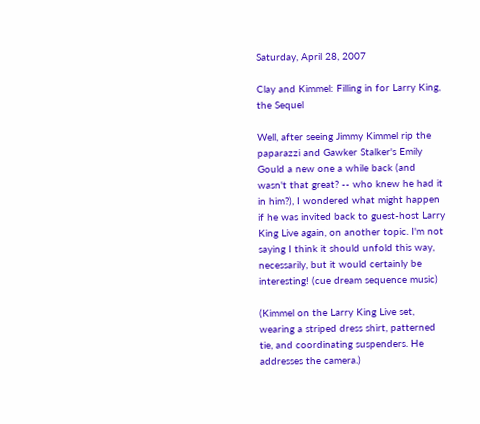Saturday, April 28, 2007

Clay and Kimmel: Filling in for Larry King, the Sequel

Well, after seeing Jimmy Kimmel rip the paparazzi and Gawker Stalker's Emily Gould a new one a while back (and wasn't that great? -- who knew he had it in him?), I wondered what might happen if he was invited back to guest-host Larry King Live again, on another topic. I'm not saying I think it should unfold this way, necessarily, but it would certainly be interesting! (cue dream sequence music)

(Kimmel on the Larry King Live set, wearing a striped dress shirt, patterned tie, and coordinating suspenders. He addresses the camera.)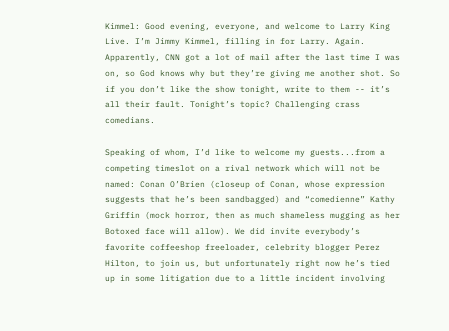Kimmel: Good evening, everyone, and welcome to Larry King Live. I’m Jimmy Kimmel, filling in for Larry. Again. Apparently, CNN got a lot of mail after the last time I was on, so God knows why but they’re giving me another shot. So if you don’t like the show tonight, write to them -- it’s all their fault. Tonight’s topic? Challenging crass comedians.

Speaking of whom, I’d like to welcome my guests...from a competing timeslot on a rival network which will not be named: Conan O’Brien (closeup of Conan, whose expression suggests that he’s been sandbagged) and “comedienne” Kathy Griffin (mock horror, then as much shameless mugging as her Botoxed face will allow). We did invite everybody’s favorite coffeeshop freeloader, celebrity blogger Perez Hilton, to join us, but unfortunately right now he’s tied up in some litigation due to a little incident involving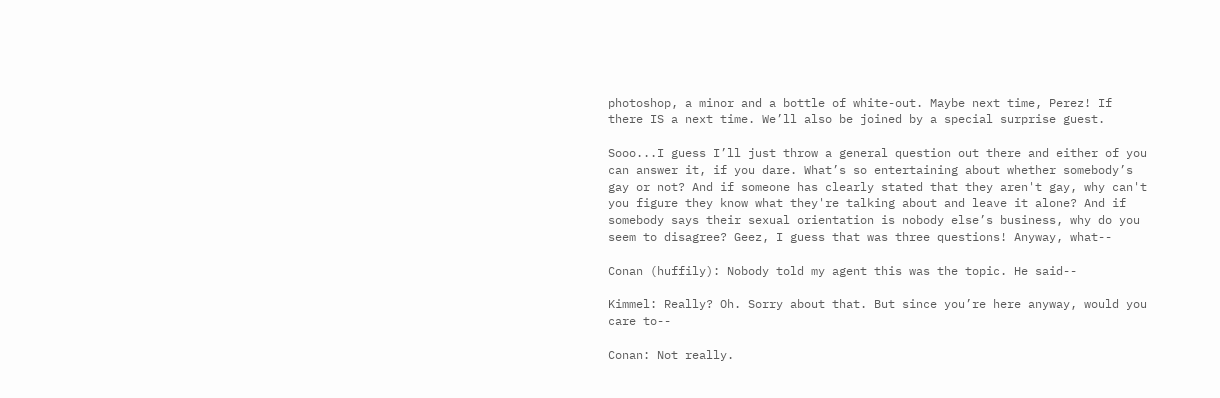photoshop, a minor and a bottle of white-out. Maybe next time, Perez! If there IS a next time. We’ll also be joined by a special surprise guest.

Sooo...I guess I’ll just throw a general question out there and either of you can answer it, if you dare. What’s so entertaining about whether somebody’s gay or not? And if someone has clearly stated that they aren't gay, why can't you figure they know what they're talking about and leave it alone? And if somebody says their sexual orientation is nobody else’s business, why do you seem to disagree? Geez, I guess that was three questions! Anyway, what--

Conan (huffily): Nobody told my agent this was the topic. He said--

Kimmel: Really? Oh. Sorry about that. But since you’re here anyway, would you care to--

Conan: Not really.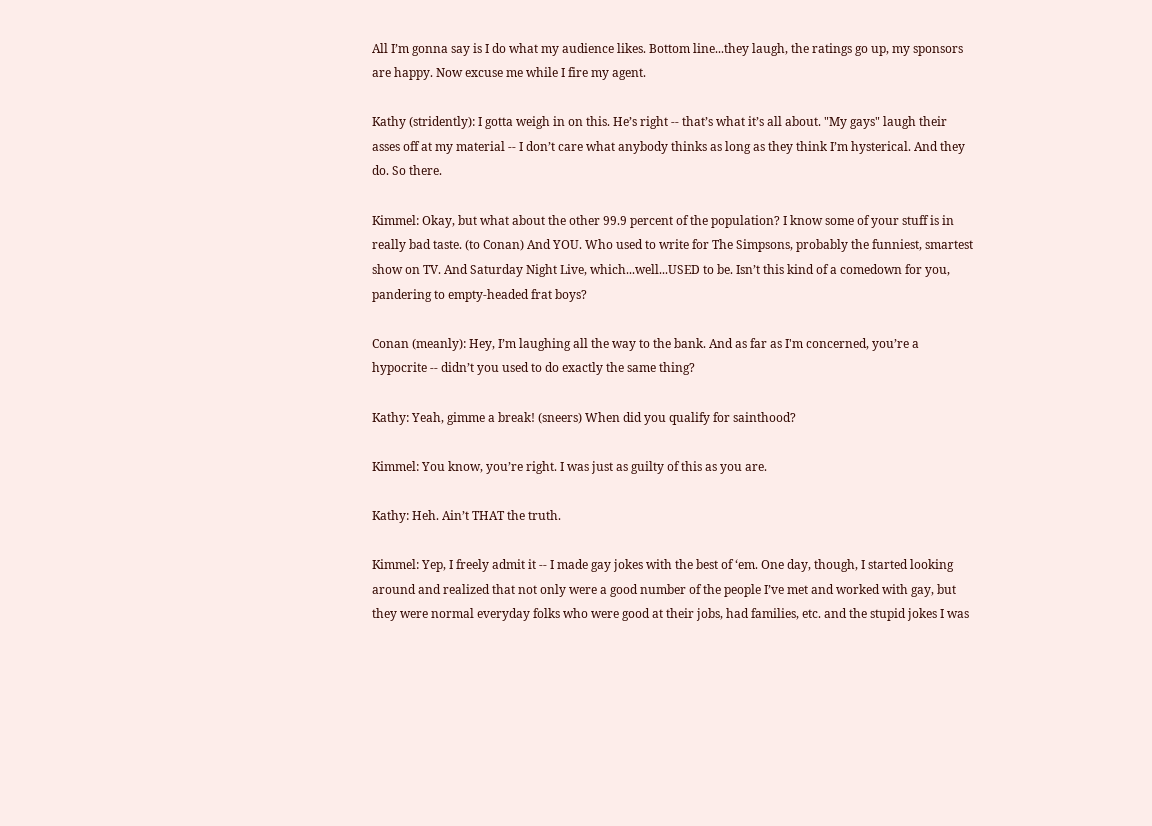All I’m gonna say is I do what my audience likes. Bottom line...they laugh, the ratings go up, my sponsors are happy. Now excuse me while I fire my agent.

Kathy (stridently): I gotta weigh in on this. He’s right -- that’s what it’s all about. "My gays" laugh their asses off at my material -- I don’t care what anybody thinks as long as they think I’m hysterical. And they do. So there.

Kimmel: Okay, but what about the other 99.9 percent of the population? I know some of your stuff is in really bad taste. (to Conan) And YOU. Who used to write for The Simpsons, probably the funniest, smartest show on TV. And Saturday Night Live, which...well...USED to be. Isn’t this kind of a comedown for you, pandering to empty-headed frat boys?

Conan (meanly): Hey, I’m laughing all the way to the bank. And as far as I'm concerned, you’re a hypocrite -- didn’t you used to do exactly the same thing?

Kathy: Yeah, gimme a break! (sneers) When did you qualify for sainthood?

Kimmel: You know, you’re right. I was just as guilty of this as you are.

Kathy: Heh. Ain’t THAT the truth.

Kimmel: Yep, I freely admit it -- I made gay jokes with the best of ‘em. One day, though, I started looking around and realized that not only were a good number of the people I’ve met and worked with gay, but they were normal everyday folks who were good at their jobs, had families, etc. and the stupid jokes I was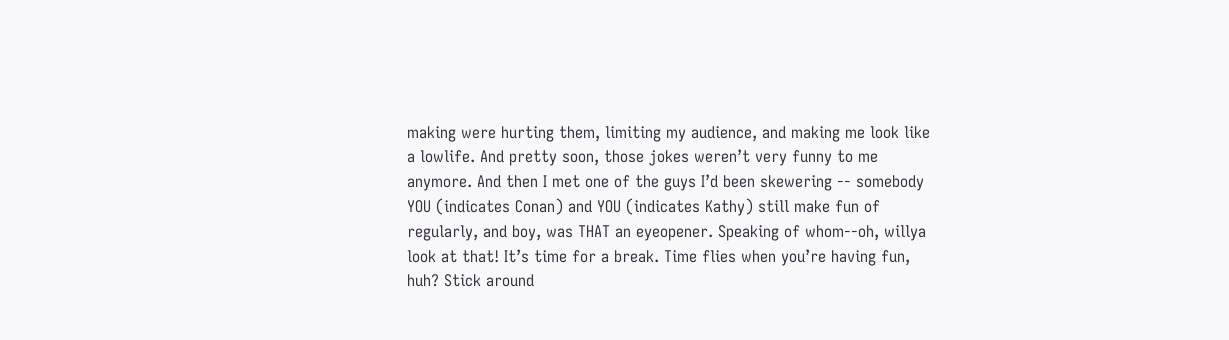making were hurting them, limiting my audience, and making me look like a lowlife. And pretty soon, those jokes weren’t very funny to me anymore. And then I met one of the guys I’d been skewering -- somebody YOU (indicates Conan) and YOU (indicates Kathy) still make fun of regularly, and boy, was THAT an eyeopener. Speaking of whom--oh, willya look at that! It’s time for a break. Time flies when you’re having fun, huh? Stick around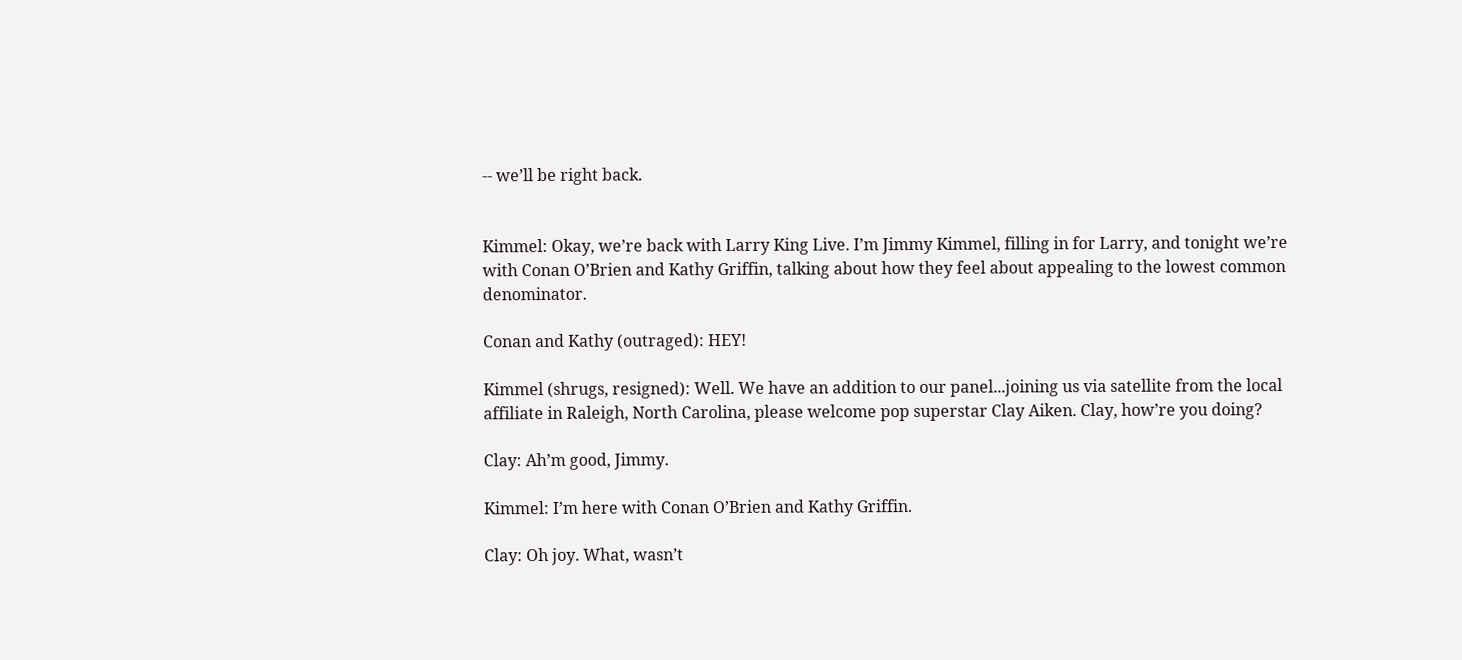-- we’ll be right back.


Kimmel: Okay, we’re back with Larry King Live. I’m Jimmy Kimmel, filling in for Larry, and tonight we’re with Conan O’Brien and Kathy Griffin, talking about how they feel about appealing to the lowest common denominator.

Conan and Kathy (outraged): HEY!

Kimmel (shrugs, resigned): Well. We have an addition to our panel...joining us via satellite from the local affiliate in Raleigh, North Carolina, please welcome pop superstar Clay Aiken. Clay, how’re you doing?

Clay: Ah’m good, Jimmy.

Kimmel: I’m here with Conan O’Brien and Kathy Griffin.

Clay: Oh joy. What, wasn’t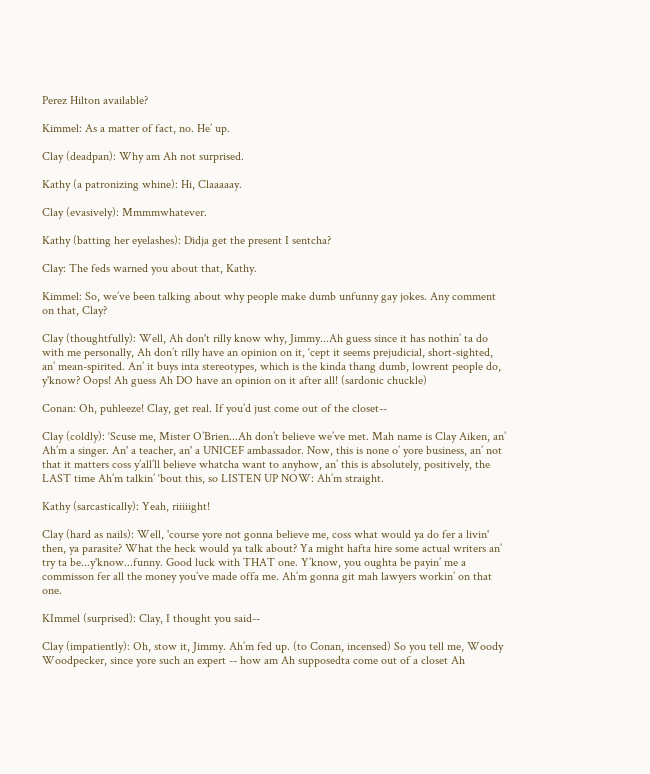Perez Hilton available?

Kimmel: As a matter of fact, no. He’ up.

Clay (deadpan): Why am Ah not surprised.

Kathy (a patronizing whine): Hi, Claaaaay.

Clay (evasively): Mmmmwhatever.

Kathy (batting her eyelashes): Didja get the present I sentcha?

Clay: The feds warned you about that, Kathy.

Kimmel: So, we’ve been talking about why people make dumb unfunny gay jokes. Any comment on that, Clay?

Clay (thoughtfully): Well, Ah don't rilly know why, Jimmy...Ah guess since it has nothin’ ta do with me personally, Ah don’t rilly have an opinion on it, ‘cept it seems prejudicial, short-sighted, an’ mean-spirited. An’ it buys inta stereotypes, which is the kinda thang dumb, lowrent people do, y'know? Oops! Ah guess Ah DO have an opinion on it after all! (sardonic chuckle)

Conan: Oh, puhleeze! Clay, get real. If you’d just come out of the closet--

Clay (coldly): ‘Scuse me, Mister O’Brien...Ah don’t believe we’ve met. Mah name is Clay Aiken, an’ Ah’m a singer. An' a teacher, an' a UNICEF ambassador. Now, this is none o’ yore business, an’ not that it matters coss y’all’ll believe whatcha want to anyhow, an’ this is absolutely, positively, the LAST time Ah’m talkin’ ‘bout this, so LISTEN UP NOW: Ah’m straight.

Kathy (sarcastically): Yeah, riiiiight!

Clay (hard as nails): Well, 'course yore not gonna believe me, coss what would ya do fer a livin' then, ya parasite? What the heck would ya talk about? Ya might hafta hire some actual writers an’ try ta be...y'know...funny. Good luck with THAT one. Y’know, you oughta be payin’ me a commisson fer all the money you’ve made offa me. Ah’m gonna git mah lawyers workin’ on that one.

KImmel (surprised): Clay, I thought you said--

Clay (impatiently): Oh, stow it, Jimmy. Ah’m fed up. (to Conan, incensed) So you tell me, Woody Woodpecker, since yore such an expert -- how am Ah supposedta come out of a closet Ah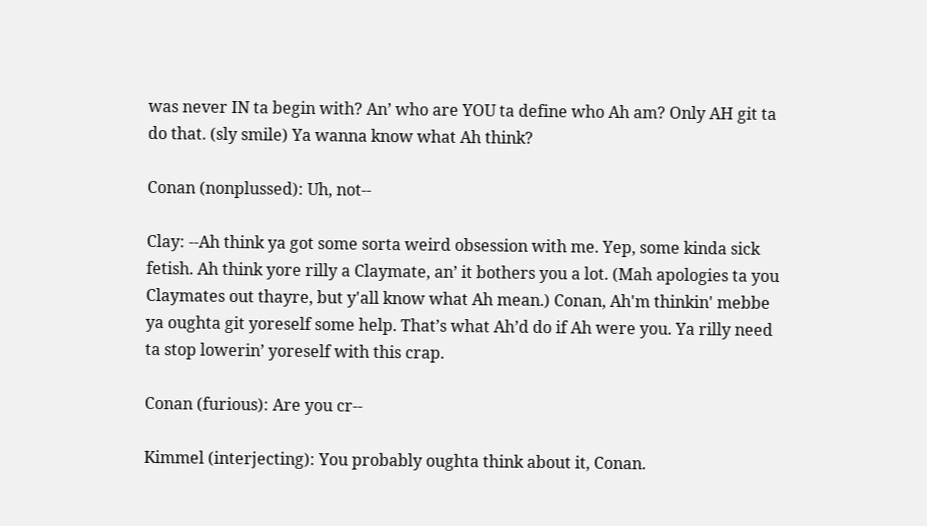was never IN ta begin with? An’ who are YOU ta define who Ah am? Only AH git ta do that. (sly smile) Ya wanna know what Ah think?

Conan (nonplussed): Uh, not--

Clay: --Ah think ya got some sorta weird obsession with me. Yep, some kinda sick fetish. Ah think yore rilly a Claymate, an’ it bothers you a lot. (Mah apologies ta you Claymates out thayre, but y'all know what Ah mean.) Conan, Ah'm thinkin' mebbe ya oughta git yoreself some help. That’s what Ah’d do if Ah were you. Ya rilly need ta stop lowerin’ yoreself with this crap.

Conan (furious): Are you cr--

Kimmel (interjecting): You probably oughta think about it, Conan.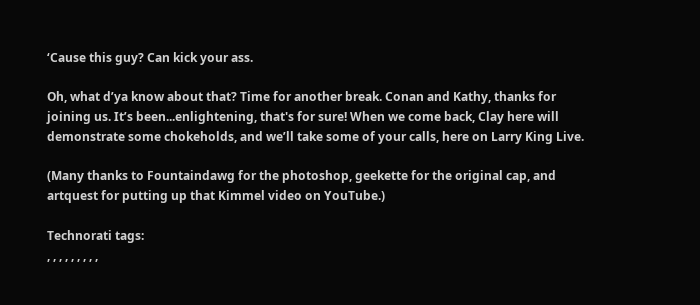‘Cause this guy? Can kick your ass.

Oh, what d’ya know about that? Time for another break. Conan and Kathy, thanks for joining us. It’s been...enlightening, that's for sure! When we come back, Clay here will demonstrate some chokeholds, and we’ll take some of your calls, here on Larry King Live.

(Many thanks to Fountaindawg for the photoshop, geekette for the original cap, and artquest for putting up that Kimmel video on YouTube.)

Technorati tags:
, , , , , , , , ,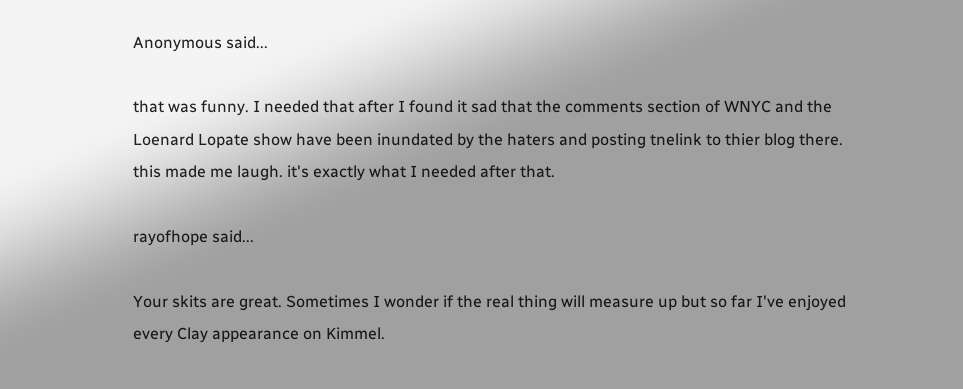Anonymous said...

that was funny. I needed that after I found it sad that the comments section of WNYC and the Loenard Lopate show have been inundated by the haters and posting tnelink to thier blog there.
this made me laugh. it's exactly what I needed after that.

rayofhope said...

Your skits are great. Sometimes I wonder if the real thing will measure up but so far I've enjoyed every Clay appearance on Kimmel.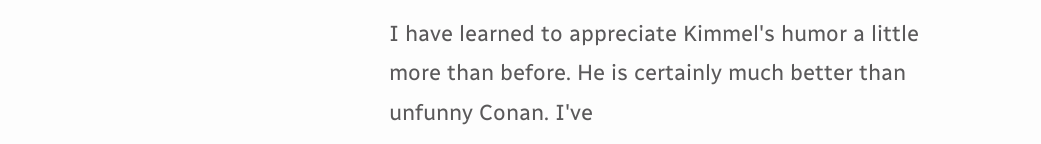I have learned to appreciate Kimmel's humor a little more than before. He is certainly much better than unfunny Conan. I've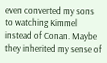even converted my sons to watching Kimmel instead of Conan. Maybe they inherited my sense of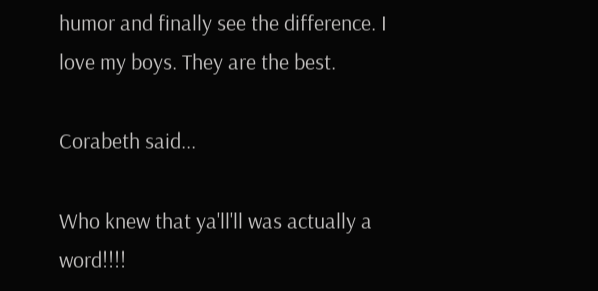humor and finally see the difference. I love my boys. They are the best.

Corabeth said...

Who knew that ya'll'll was actually a word!!!!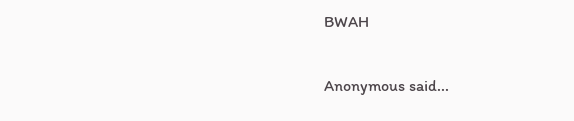BWAH

Anonymous said...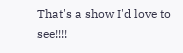That's a show I'd love to see!!!!